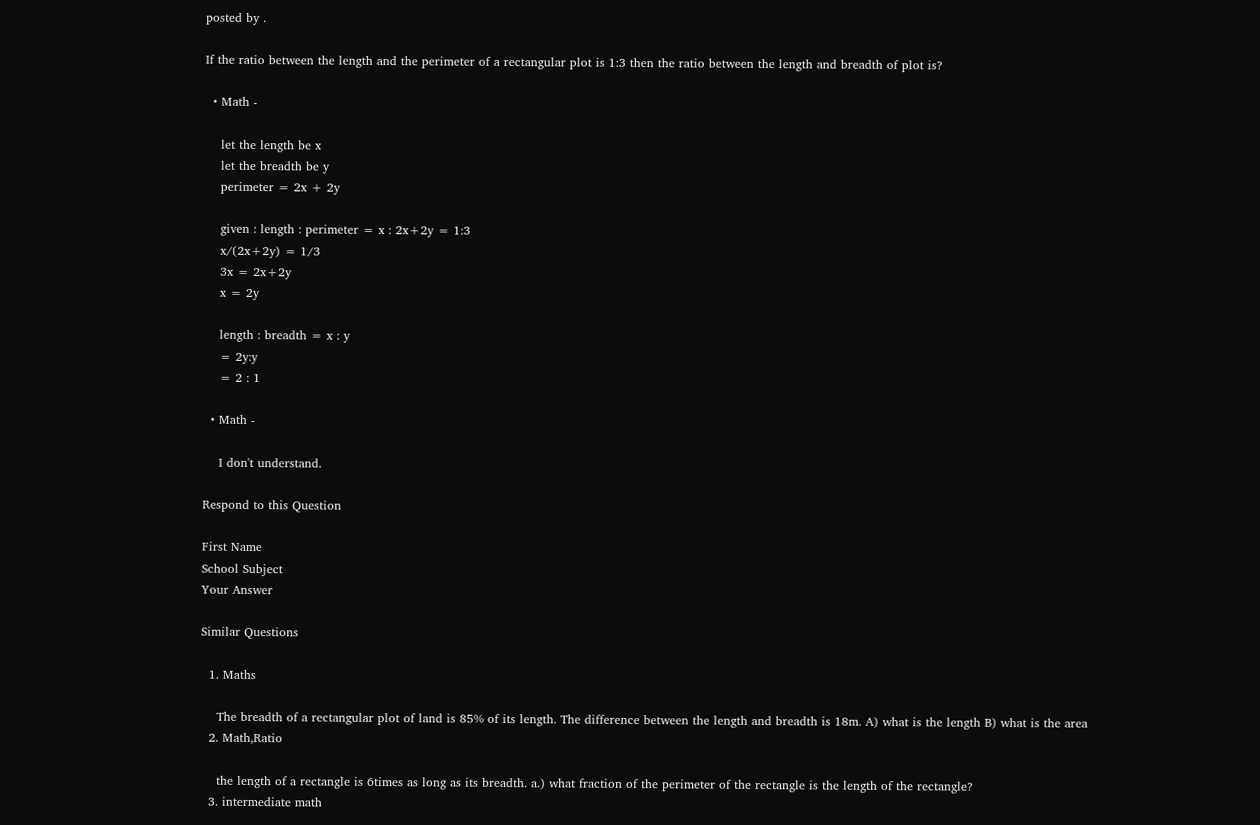posted by .

If the ratio between the length and the perimeter of a rectangular plot is 1:3 then the ratio between the length and breadth of plot is?

  • Math -

    let the length be x
    let the breadth be y
    perimeter = 2x + 2y

    given : length : perimeter = x : 2x+2y = 1:3
    x/(2x+2y) = 1/3
    3x = 2x+2y
    x = 2y

    length : breadth = x : y
    = 2y:y
    = 2 : 1

  • Math -

    I don't understand.

Respond to this Question

First Name
School Subject
Your Answer

Similar Questions

  1. Maths

    The breadth of a rectangular plot of land is 85% of its length. The difference between the length and breadth is 18m. A) what is the length B) what is the area
  2. Math,Ratio

    the length of a rectangle is 6times as long as its breadth. a.) what fraction of the perimeter of the rectangle is the length of the rectangle?
  3. intermediate math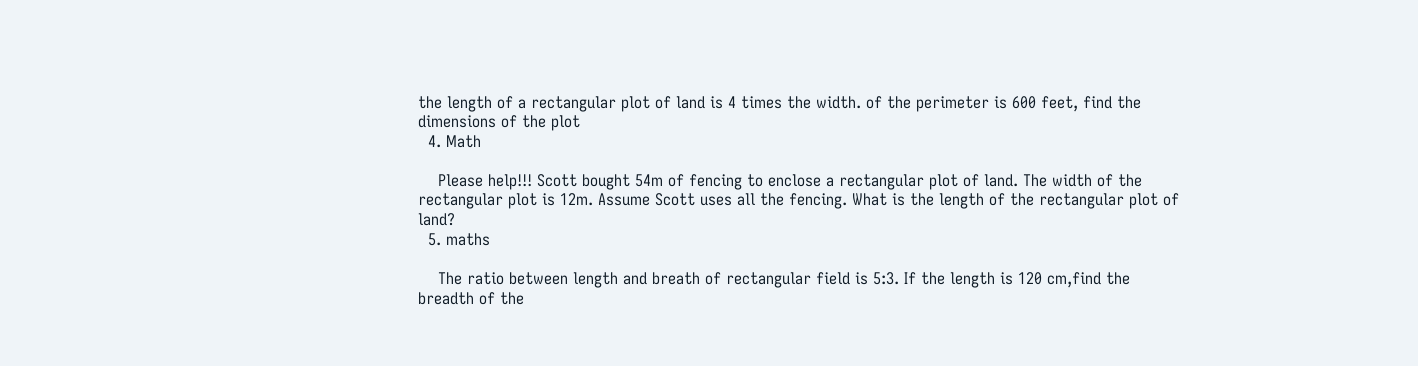the length of a rectangular plot of land is 4 times the width. of the perimeter is 600 feet, find the dimensions of the plot
  4. Math

    Please help!!! Scott bought 54m of fencing to enclose a rectangular plot of land. The width of the rectangular plot is 12m. Assume Scott uses all the fencing. What is the length of the rectangular plot of land?
  5. maths

    The ratio between length and breath of rectangular field is 5:3. If the length is 120 cm,find the breadth of the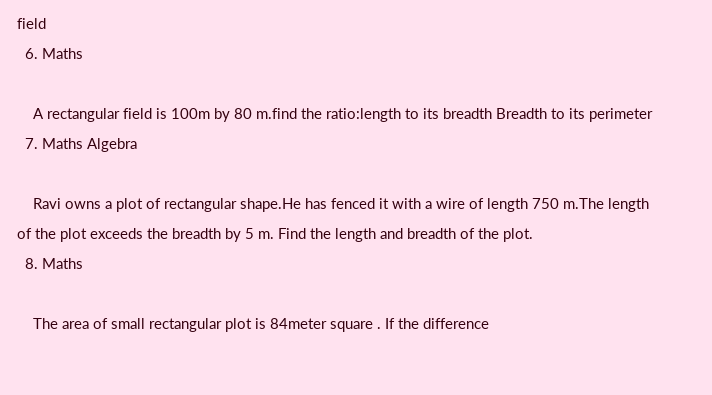field
  6. Maths

    A rectangular field is 100m by 80 m.find the ratio:length to its breadth Breadth to its perimeter
  7. Maths Algebra

    Ravi owns a plot of rectangular shape.He has fenced it with a wire of length 750 m.The length of the plot exceeds the breadth by 5 m. Find the length and breadth of the plot.
  8. Maths

    The area of small rectangular plot is 84meter square . If the difference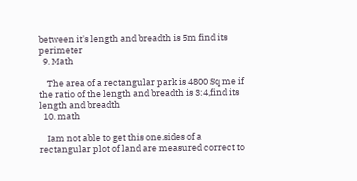between it's length and breadth is 5m find its perimeter
  9. Math

    The area of a rectangular park is 4800 Sq me if the ratio of the length and breadth is 3:4,find its length and breadth
  10. math

    Iam not able to get this one.sides of a rectangular plot of land are measured correct to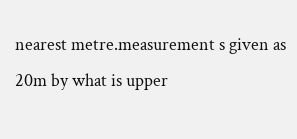nearest metre.measurement s given as 20m by what is upper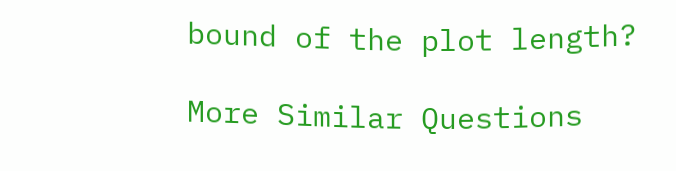bound of the plot length?

More Similar Questions